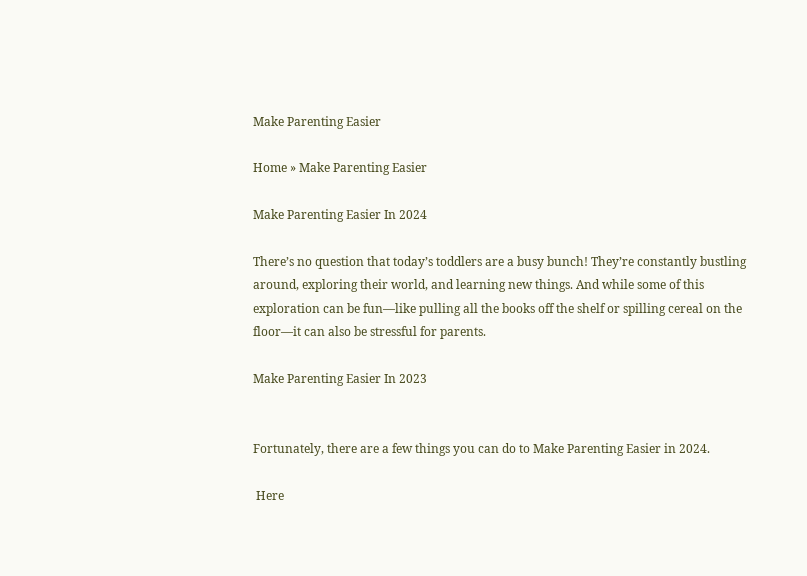Make Parenting Easier

Home » Make Parenting Easier

Make Parenting Easier In 2024

There’s no question that today’s toddlers are a busy bunch! They’re constantly bustling around, exploring their world, and learning new things. And while some of this exploration can be fun—like pulling all the books off the shelf or spilling cereal on the floor—it can also be stressful for parents.

Make Parenting Easier In 2023


Fortunately, there are a few things you can do to Make Parenting Easier in 2024.

 Here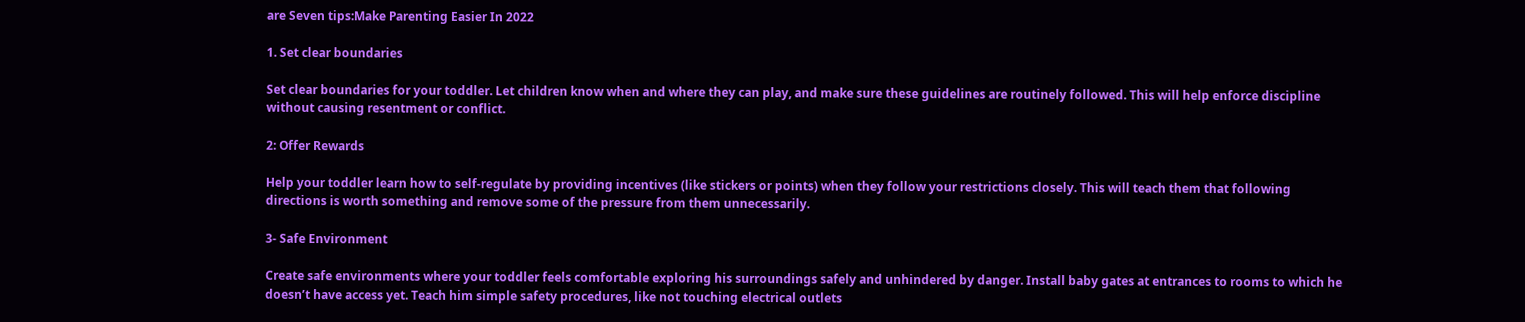are Seven tips:Make Parenting Easier In 2022

1. Set clear boundaries

Set clear boundaries for your toddler. Let children know when and where they can play, and make sure these guidelines are routinely followed. This will help enforce discipline without causing resentment or conflict.

2: Offer Rewards

Help your toddler learn how to self-regulate by providing incentives (like stickers or points) when they follow your restrictions closely. This will teach them that following directions is worth something and remove some of the pressure from them unnecessarily.

3- Safe Environment

Create safe environments where your toddler feels comfortable exploring his surroundings safely and unhindered by danger. Install baby gates at entrances to rooms to which he doesn’t have access yet. Teach him simple safety procedures, like not touching electrical outlets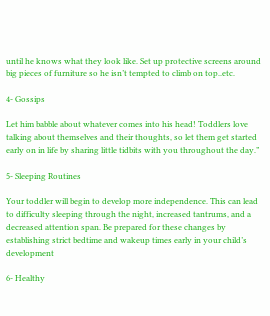until he knows what they look like. Set up protective screens around big pieces of furniture so he isn’t tempted to climb on top..etc.

4- Gossips

Let him babble about whatever comes into his head! Toddlers love talking about themselves and their thoughts, so let them get started early on in life by sharing little tidbits with you throughout the day.”

5- Sleeping Routines

Your toddler will begin to develop more independence. This can lead to difficulty sleeping through the night, increased tantrums, and a decreased attention span. Be prepared for these changes by establishing strict bedtime and wakeup times early in your child’s development

6- Healthy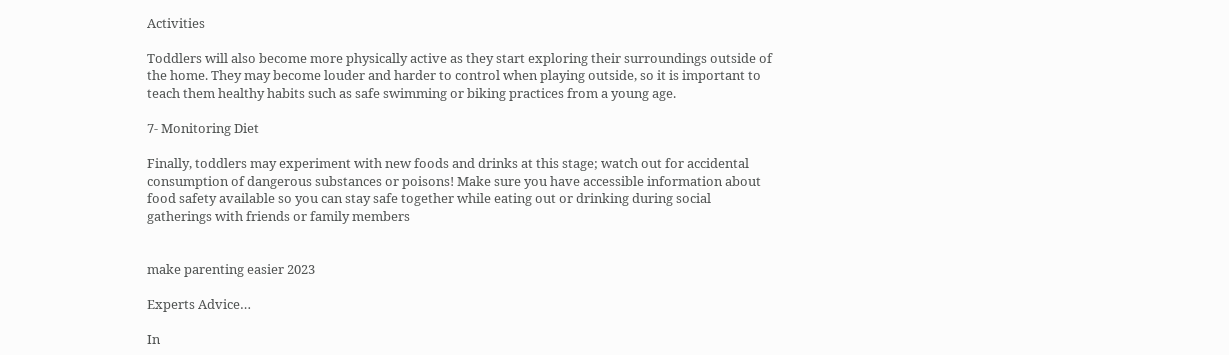Activities

Toddlers will also become more physically active as they start exploring their surroundings outside of the home. They may become louder and harder to control when playing outside, so it is important to teach them healthy habits such as safe swimming or biking practices from a young age.

7- Monitoring Diet

Finally, toddlers may experiment with new foods and drinks at this stage; watch out for accidental consumption of dangerous substances or poisons! Make sure you have accessible information about food safety available so you can stay safe together while eating out or drinking during social gatherings with friends or family members


make parenting easier 2023

Experts Advice…

In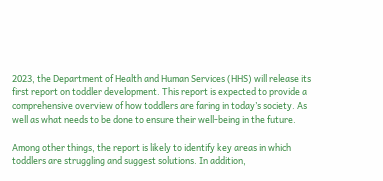2023, the Department of Health and Human Services (HHS) will release its first report on toddler development. This report is expected to provide a comprehensive overview of how toddlers are faring in today’s society. As well as what needs to be done to ensure their well-being in the future.

Among other things, the report is likely to identify key areas in which toddlers are struggling and suggest solutions. In addition,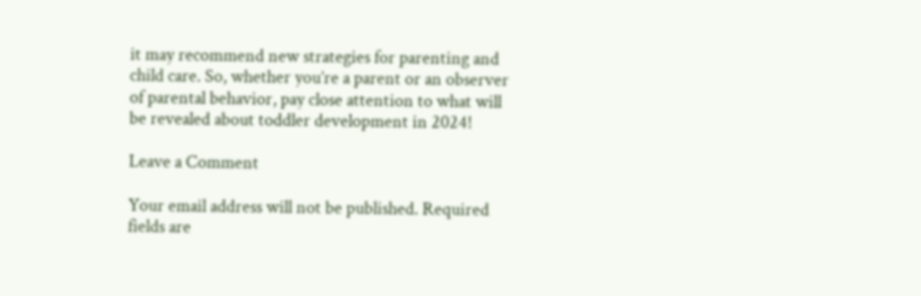it may recommend new strategies for parenting and child care. So, whether you’re a parent or an observer of parental behavior, pay close attention to what will be revealed about toddler development in 2024!

Leave a Comment

Your email address will not be published. Required fields are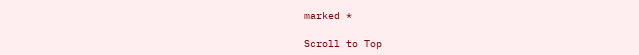marked *

Scroll to Top